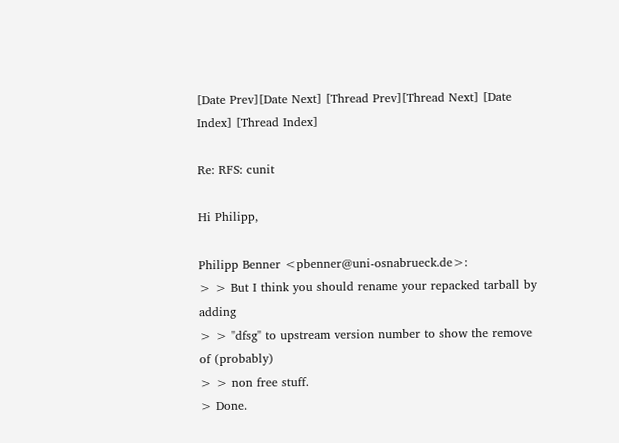[Date Prev][Date Next] [Thread Prev][Thread Next] [Date Index] [Thread Index]

Re: RFS: cunit

Hi Philipp,

Philipp Benner <pbenner@uni-osnabrueck.de>:
> > But I think you should rename your repacked tarball by adding
> > "dfsg" to upstream version number to show the remove of (probably)
> > non free stuff.
> Done.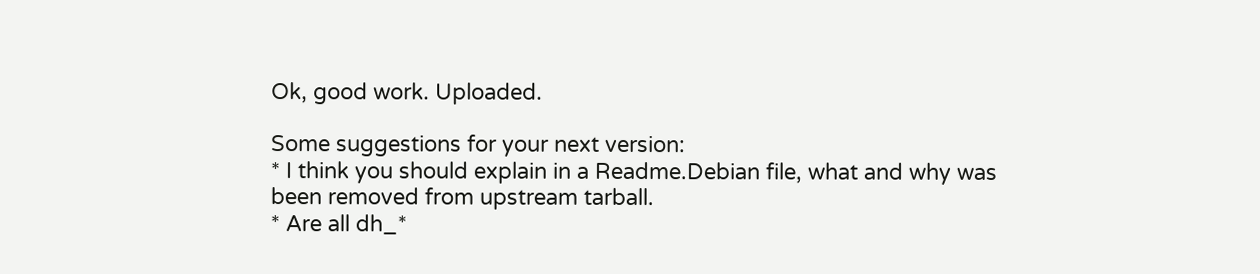Ok, good work. Uploaded.

Some suggestions for your next version:
* I think you should explain in a Readme.Debian file, what and why was
been removed from upstream tarball.
* Are all dh_*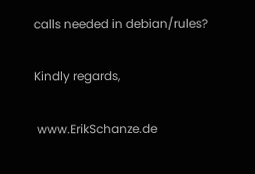calls needed in debian/rules?

Kindly regards,

 www.ErikSchanze.de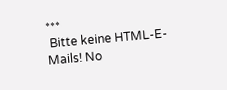***
 Bitte keine HTML-E-Mails! No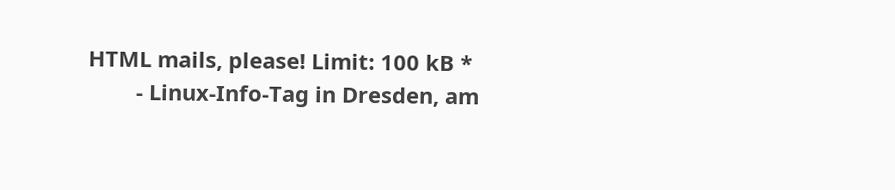HTML mails, please! Limit: 100 kB *
        - Linux-Info-Tag in Dresden, am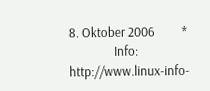8. Oktober 2006         *
               Info: http://www.linux-info-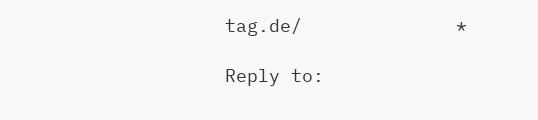tag.de/              *

Reply to: